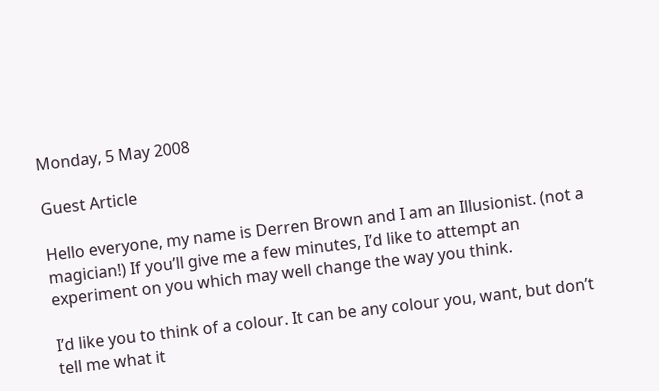Monday, 5 May 2008

Guest Article

Hello everyone, my name is Derren Brown and I am an Illusionist. (not a magician!) If you’ll give me a few minutes, I’d like to attempt an experiment on you which may well change the way you think.

I’d like you to think of a colour. It can be any colour you, want, but don’t tell me what it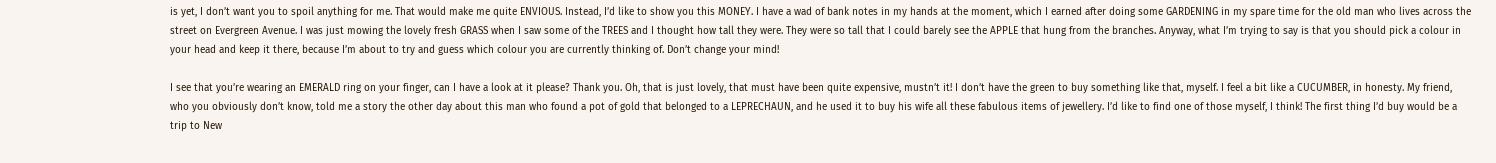is yet, I don’t want you to spoil anything for me. That would make me quite ENVIOUS. Instead, I’d like to show you this MONEY. I have a wad of bank notes in my hands at the moment, which I earned after doing some GARDENING in my spare time for the old man who lives across the street on Evergreen Avenue. I was just mowing the lovely fresh GRASS when I saw some of the TREES and I thought how tall they were. They were so tall that I could barely see the APPLE that hung from the branches. Anyway, what I’m trying to say is that you should pick a colour in your head and keep it there, because I’m about to try and guess which colour you are currently thinking of. Don’t change your mind!

I see that you’re wearing an EMERALD ring on your finger, can I have a look at it please? Thank you. Oh, that is just lovely, that must have been quite expensive, mustn’t it! I don’t have the green to buy something like that, myself. I feel a bit like a CUCUMBER, in honesty. My friend, who you obviously don’t know, told me a story the other day about this man who found a pot of gold that belonged to a LEPRECHAUN, and he used it to buy his wife all these fabulous items of jewellery. I’d like to find one of those myself, I think! The first thing I’d buy would be a trip to New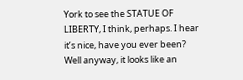York to see the STATUE OF LIBERTY, I think, perhaps. I hear it’s nice, have you ever been? Well anyway, it looks like an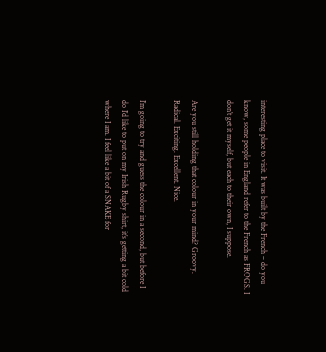interesting place to visit. It was built by the French – do you know, some people in England refer to the French as FROGS. I don’t get it myself, but each to their own, I suppose.

Are you still holding that colour in your mind? Groovy. Radical. Exciting. Excellent. Nice.

I’m going to try and guess the colour in a second, but before I do I’d like to put on my Irish Rugby shirt, it’s getting a bit cold where I am. I feel like a bit of a SNAKE for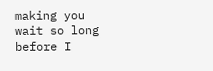making you wait so long before I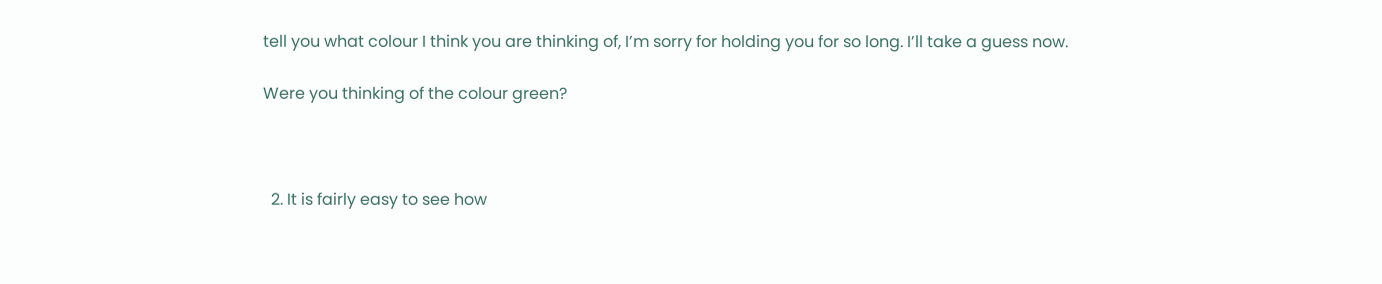tell you what colour I think you are thinking of, I’m sorry for holding you for so long. I’ll take a guess now.

Were you thinking of the colour green?



  2. It is fairly easy to see how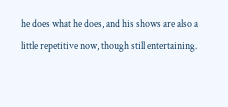he does what he does, and his shows are also a little repetitive now, though still entertaining.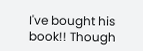I've bought his book!! Though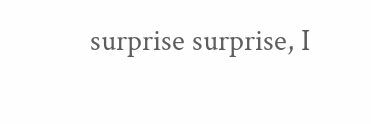surprise surprise, I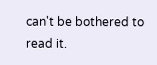can't be bothered to read it.